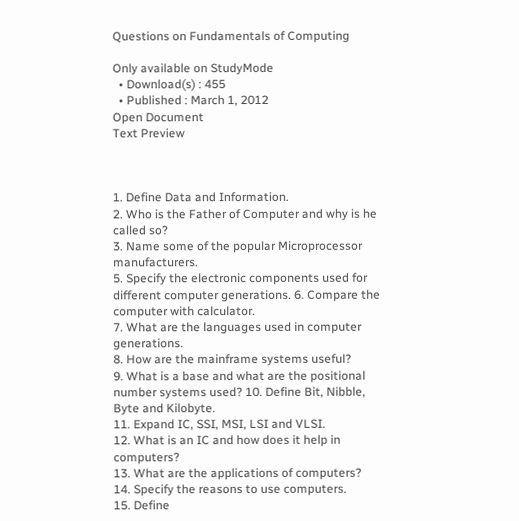Questions on Fundamentals of Computing

Only available on StudyMode
  • Download(s) : 455
  • Published : March 1, 2012
Open Document
Text Preview



1. Define Data and Information.
2. Who is the Father of Computer and why is he called so?
3. Name some of the popular Microprocessor manufacturers.
5. Specify the electronic components used for different computer generations. 6. Compare the computer with calculator.
7. What are the languages used in computer generations.
8. How are the mainframe systems useful?
9. What is a base and what are the positional number systems used? 10. Define Bit, Nibble, Byte and Kilobyte.
11. Expand IC, SSI, MSI, LSI and VLSI.
12. What is an IC and how does it help in computers?
13. What are the applications of computers?
14. Specify the reasons to use computers.
15. Define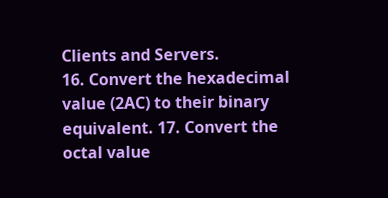Clients and Servers.
16. Convert the hexadecimal value (2AC) to their binary equivalent. 17. Convert the octal value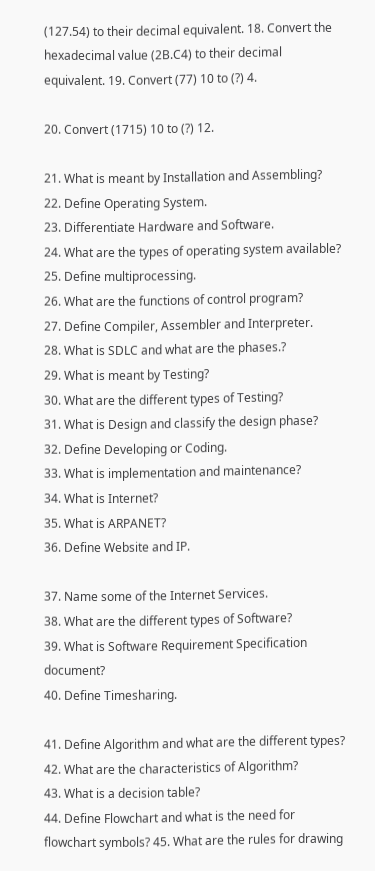(127.54) to their decimal equivalent. 18. Convert the hexadecimal value (2B.C4) to their decimal equivalent. 19. Convert (77) 10 to (?) 4.

20. Convert (1715) 10 to (?) 12.

21. What is meant by Installation and Assembling?
22. Define Operating System.
23. Differentiate Hardware and Software.
24. What are the types of operating system available?
25. Define multiprocessing.
26. What are the functions of control program?
27. Define Compiler, Assembler and Interpreter.
28. What is SDLC and what are the phases.?
29. What is meant by Testing?
30. What are the different types of Testing?
31. What is Design and classify the design phase?
32. Define Developing or Coding.
33. What is implementation and maintenance?
34. What is Internet?
35. What is ARPANET?
36. Define Website and IP.

37. Name some of the Internet Services.
38. What are the different types of Software?
39. What is Software Requirement Specification document?
40. Define Timesharing.

41. Define Algorithm and what are the different types?
42. What are the characteristics of Algorithm?
43. What is a decision table?
44. Define Flowchart and what is the need for flowchart symbols? 45. What are the rules for drawing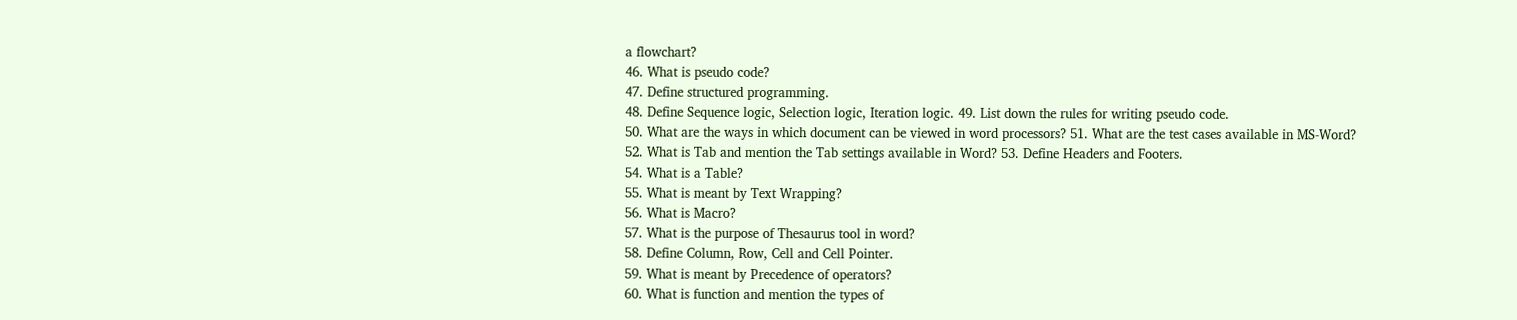a flowchart?
46. What is pseudo code?
47. Define structured programming.
48. Define Sequence logic, Selection logic, Iteration logic. 49. List down the rules for writing pseudo code.
50. What are the ways in which document can be viewed in word processors? 51. What are the test cases available in MS-Word?
52. What is Tab and mention the Tab settings available in Word? 53. Define Headers and Footers.
54. What is a Table?
55. What is meant by Text Wrapping?
56. What is Macro?
57. What is the purpose of Thesaurus tool in word?
58. Define Column, Row, Cell and Cell Pointer.
59. What is meant by Precedence of operators?
60. What is function and mention the types of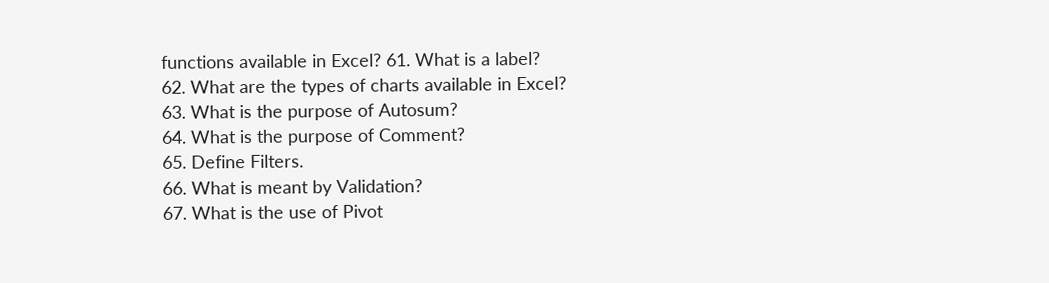functions available in Excel? 61. What is a label?
62. What are the types of charts available in Excel?
63. What is the purpose of Autosum?
64. What is the purpose of Comment?
65. Define Filters.
66. What is meant by Validation?
67. What is the use of Pivot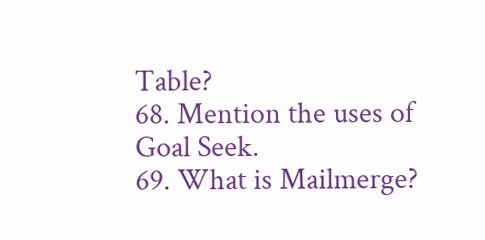Table?
68. Mention the uses of Goal Seek.
69. What is Mailmerge?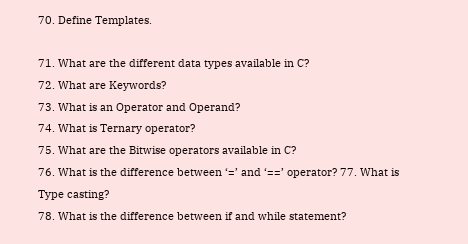70. Define Templates.

71. What are the different data types available in C?
72. What are Keywords?
73. What is an Operator and Operand?
74. What is Ternary operator?
75. What are the Bitwise operators available in C?
76. What is the difference between ‘=’ and ‘==’ operator? 77. What is Type casting?
78. What is the difference between if and while statement?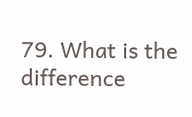79. What is the difference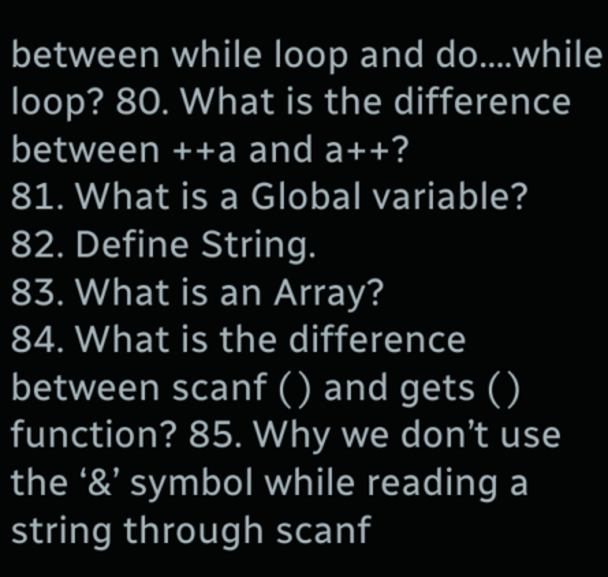between while loop and do….while loop? 80. What is the difference between ++a and a++?
81. What is a Global variable?
82. Define String.
83. What is an Array?
84. What is the difference between scanf ( ) and gets ( ) function? 85. Why we don’t use the ‘&’ symbol while reading a string through scanf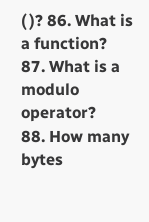( )? 86. What is a function?
87. What is a modulo operator?
88. How many bytes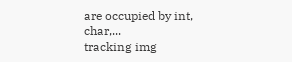are occupied by int, char,...
tracking img